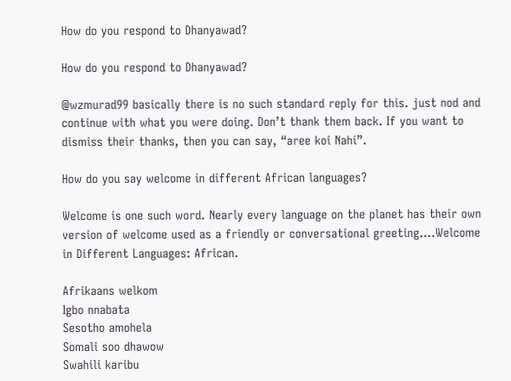How do you respond to Dhanyawad?

How do you respond to Dhanyawad?

@wzmurad99 basically there is no such standard reply for this. just nod and continue with what you were doing. Don’t thank them back. If you want to dismiss their thanks, then you can say, “aree koi Nahi”.

How do you say welcome in different African languages?

Welcome is one such word. Nearly every language on the planet has their own version of welcome used as a friendly or conversational greeting….Welcome in Different Languages: African.

Afrikaans welkom
Igbo nnabata
Sesotho amohela
Somali soo dhawow
Swahili karibu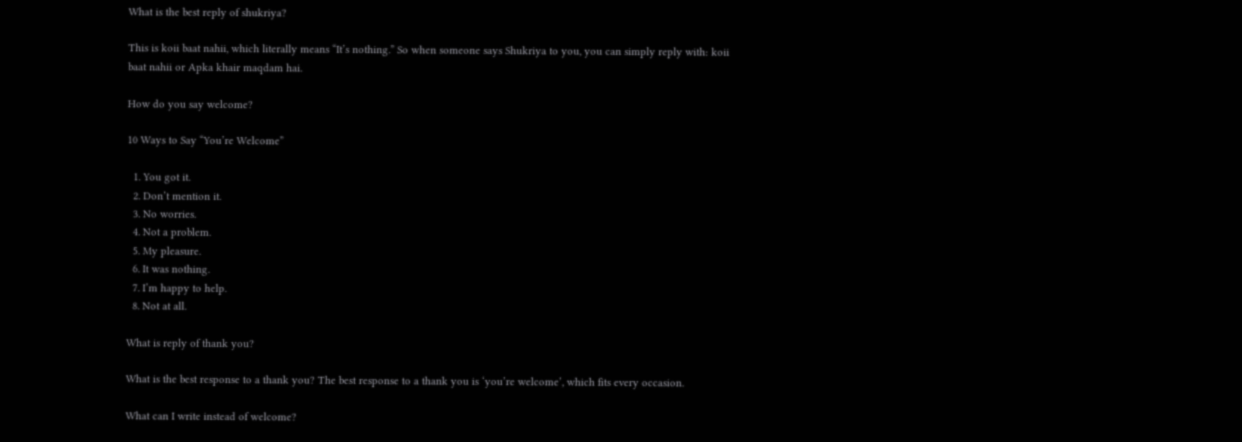What is the best reply of shukriya?

This is koii baat nahii, which literally means “It’s nothing.” So when someone says Shukriya to you, you can simply reply with: koii baat nahii or Apka khair maqdam hai.

How do you say welcome?

10 Ways to Say “You’re Welcome”

  1. You got it.
  2. Don’t mention it.
  3. No worries.
  4. Not a problem.
  5. My pleasure.
  6. It was nothing.
  7. I’m happy to help.
  8. Not at all.

What is reply of thank you?

What is the best response to a thank you? The best response to a thank you is ‘you’re welcome’, which fits every occasion.

What can I write instead of welcome?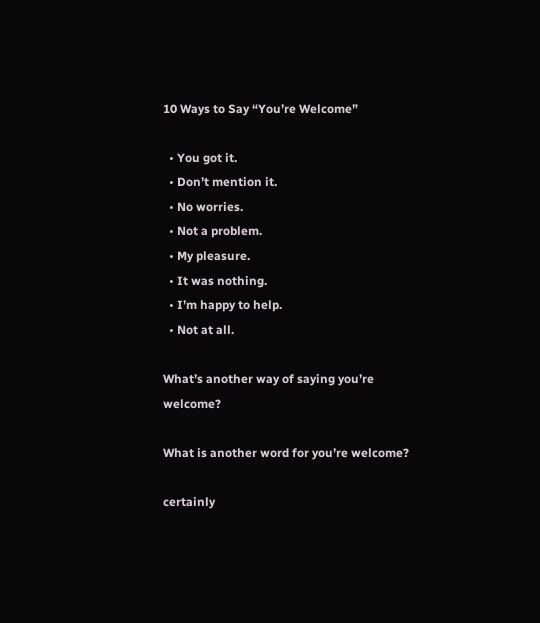10 Ways to Say “You’re Welcome”

  • You got it.
  • Don’t mention it.
  • No worries.
  • Not a problem.
  • My pleasure.
  • It was nothing.
  • I’m happy to help.
  • Not at all.

What’s another way of saying you’re welcome?

What is another word for you’re welcome?

certainly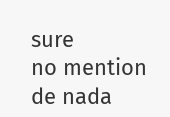sure
no mention de nada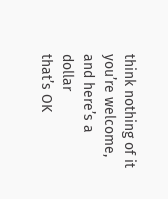think nothing of it you’re welcome, and here’s a dollar
that’s OK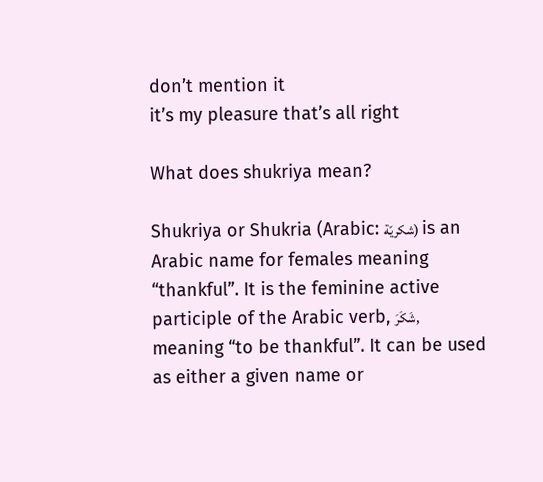don’t mention it
it’s my pleasure that’s all right

What does shukriya mean?

Shukriya or Shukria (Arabic: شكريّة) is an Arabic name for females meaning “thankful”. It is the feminine active participle of the Arabic verb, شَكَرَ, meaning “to be thankful”. It can be used as either a given name or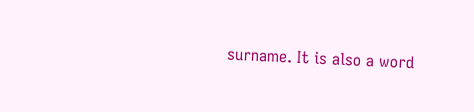surname. It is also a word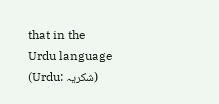that in the Urdu language (Urdu: شکریہ)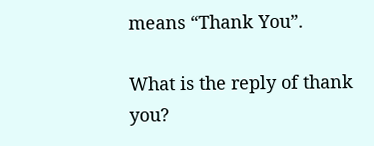means “Thank You”.

What is the reply of thank you?